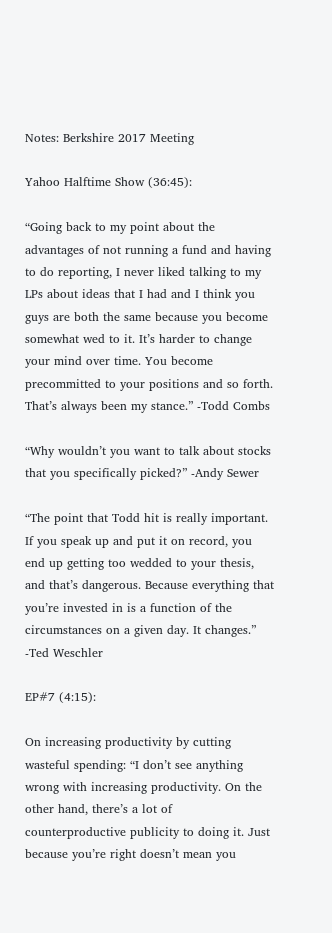Notes: Berkshire 2017 Meeting

Yahoo Halftime Show (36:45):

“Going back to my point about the advantages of not running a fund and having to do reporting, I never liked talking to my LPs about ideas that I had and I think you guys are both the same because you become somewhat wed to it. It’s harder to change your mind over time. You become precommitted to your positions and so forth. That’s always been my stance.” -Todd Combs

“Why wouldn’t you want to talk about stocks that you specifically picked?” -Andy Sewer

“The point that Todd hit is really important. If you speak up and put it on record, you end up getting too wedded to your thesis, and that’s dangerous. Because everything that you’re invested in is a function of the circumstances on a given day. It changes.” -Ted Weschler

EP#7 (4:15):

On increasing productivity by cutting wasteful spending: “I don’t see anything wrong with increasing productivity. On the other hand, there’s a lot of counterproductive publicity to doing it. Just because you’re right doesn’t mean you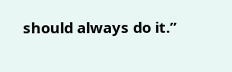should always do it.”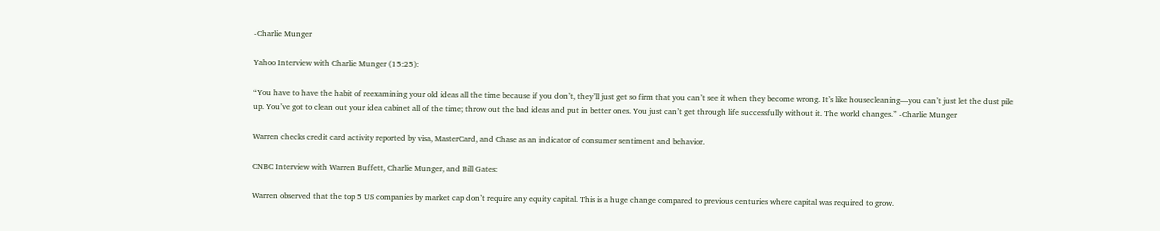-Charlie Munger

Yahoo Interview with Charlie Munger (15:25):

“You have to have the habit of reexamining your old ideas all the time because if you don’t, they’ll just get so firm that you can’t see it when they become wrong. It’s like housecleaning—you can’t just let the dust pile up. You’ve got to clean out your idea cabinet all of the time; throw out the bad ideas and put in better ones. You just can’t get through life successfully without it. The world changes.” -Charlie Munger

Warren checks credit card activity reported by visa, MasterCard, and Chase as an indicator of consumer sentiment and behavior.

CNBC Interview with Warren Buffett, Charlie Munger, and Bill Gates:

Warren observed that the top 5 US companies by market cap don’t require any equity capital. This is a huge change compared to previous centuries where capital was required to grow.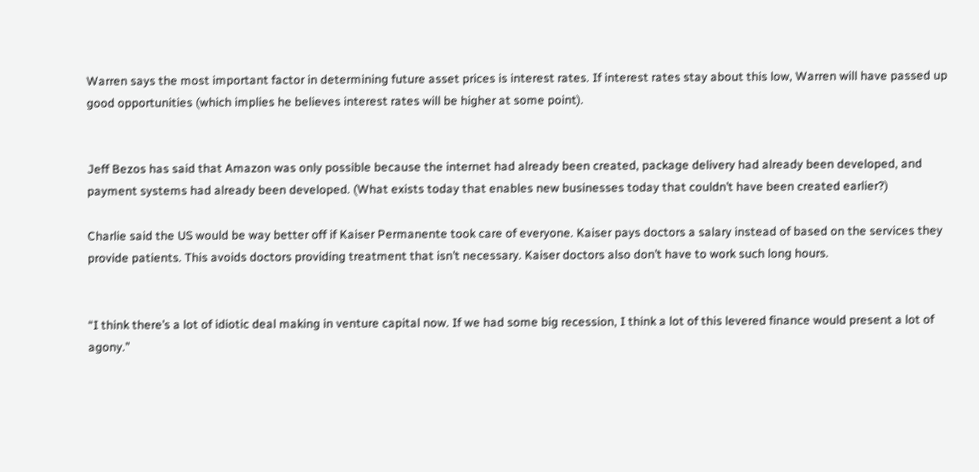Warren says the most important factor in determining future asset prices is interest rates. If interest rates stay about this low, Warren will have passed up good opportunities (which implies he believes interest rates will be higher at some point).


Jeff Bezos has said that Amazon was only possible because the internet had already been created, package delivery had already been developed, and payment systems had already been developed. (What exists today that enables new businesses today that couldn’t have been created earlier?)

Charlie said the US would be way better off if Kaiser Permanente took care of everyone. Kaiser pays doctors a salary instead of based on the services they provide patients. This avoids doctors providing treatment that isn’t necessary. Kaiser doctors also don’t have to work such long hours.


“I think there’s a lot of idiotic deal making in venture capital now. If we had some big recession, I think a lot of this levered finance would present a lot of agony.”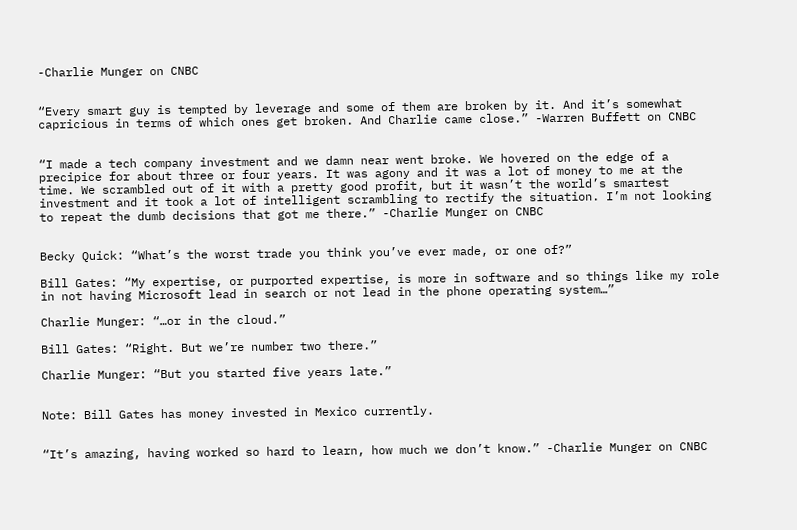-Charlie Munger on CNBC


“Every smart guy is tempted by leverage and some of them are broken by it. And it’s somewhat capricious in terms of which ones get broken. And Charlie came close.” -Warren Buffett on CNBC


“I made a tech company investment and we damn near went broke. We hovered on the edge of a precipice for about three or four years. It was agony and it was a lot of money to me at the time. We scrambled out of it with a pretty good profit, but it wasn’t the world’s smartest investment and it took a lot of intelligent scrambling to rectify the situation. I’m not looking to repeat the dumb decisions that got me there.” -Charlie Munger on CNBC


Becky Quick: “What’s the worst trade you think you’ve ever made, or one of?”

Bill Gates: “My expertise, or purported expertise, is more in software and so things like my role in not having Microsoft lead in search or not lead in the phone operating system…”

Charlie Munger: “…or in the cloud.”

Bill Gates: “Right. But we’re number two there.”

Charlie Munger: “But you started five years late.”


Note: Bill Gates has money invested in Mexico currently.


“It’s amazing, having worked so hard to learn, how much we don’t know.” -Charlie Munger on CNBC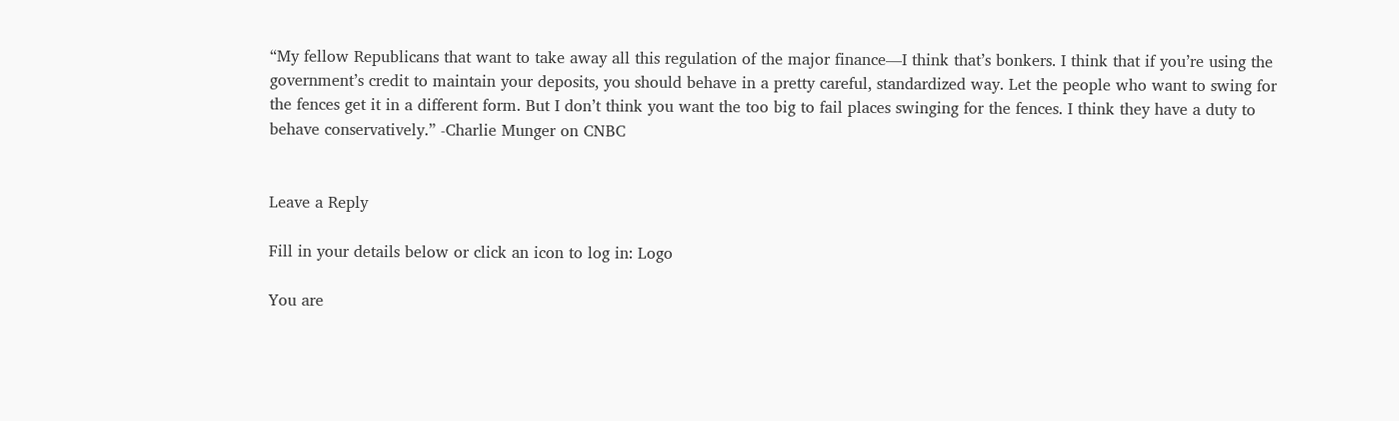“My fellow Republicans that want to take away all this regulation of the major finance—I think that’s bonkers. I think that if you’re using the government’s credit to maintain your deposits, you should behave in a pretty careful, standardized way. Let the people who want to swing for the fences get it in a different form. But I don’t think you want the too big to fail places swinging for the fences. I think they have a duty to behave conservatively.” -Charlie Munger on CNBC


Leave a Reply

Fill in your details below or click an icon to log in: Logo

You are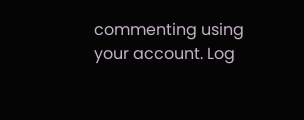commenting using your account. Log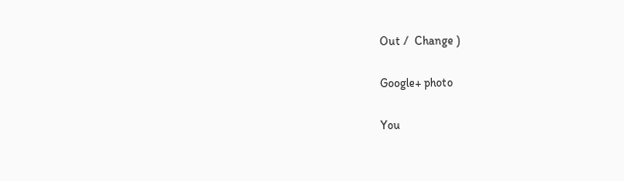Out /  Change )

Google+ photo

You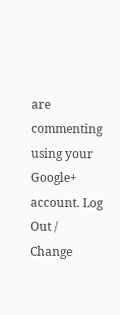are commenting using your Google+ account. Log Out /  Change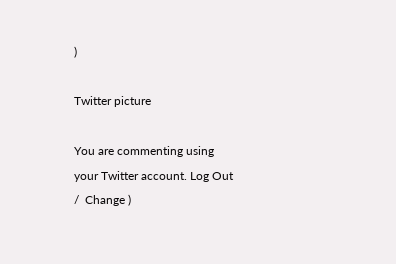)

Twitter picture

You are commenting using your Twitter account. Log Out /  Change )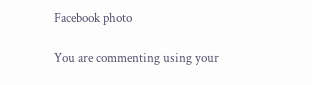Facebook photo

You are commenting using your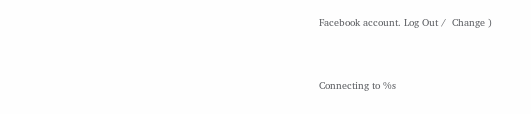Facebook account. Log Out /  Change )


Connecting to %s